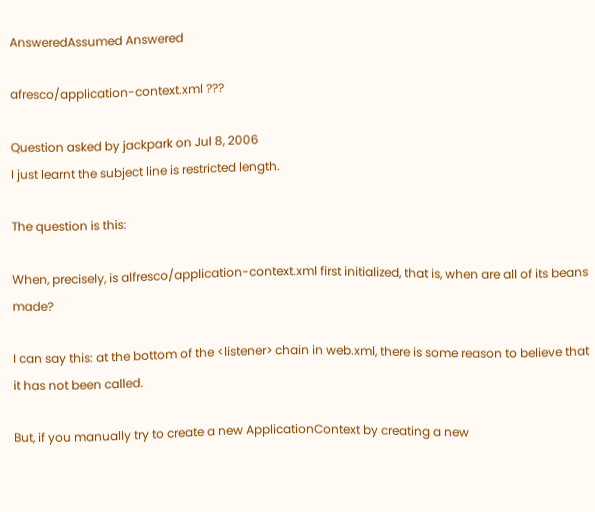AnsweredAssumed Answered

afresco/application-context.xml ???

Question asked by jackpark on Jul 8, 2006
I just learnt the subject line is restricted length.

The question is this:

When, precisely, is alfresco/application-context.xml first initialized, that is, when are all of its beans made?

I can say this: at the bottom of the <listener> chain in web.xml, there is some reason to believe that it has not been called.

But, if you manually try to create a new ApplicationContext by creating a new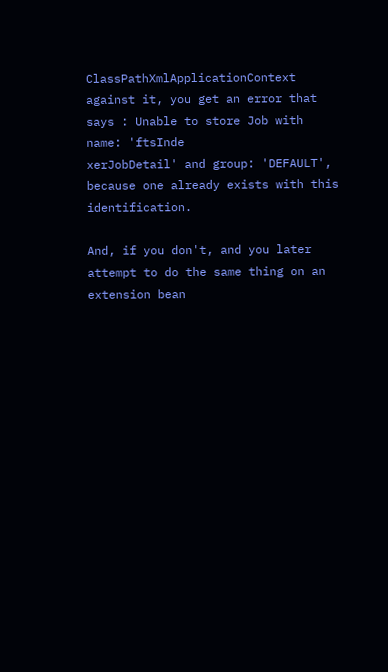ClassPathXmlApplicationContext against it, you get an error that says : Unable to store Job with name: 'ftsInde
xerJobDetail' and group: 'DEFAULT', because one already exists with this identification.

And, if you don't, and you later attempt to do the same thing on an extension bean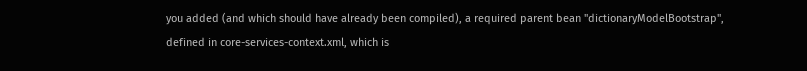you added (and which should have already been compiled), a required parent bean "dictionaryModelBootstrap", defined in core-services-context.xml, which is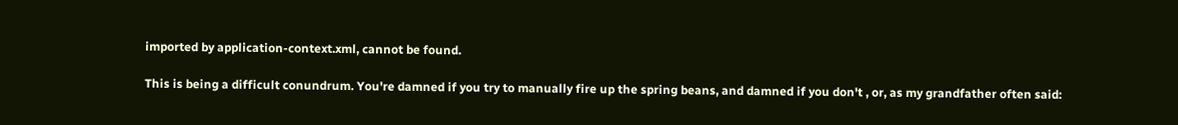imported by application-context.xml, cannot be found.

This is being a difficult conundrum. You're damned if you try to manually fire up the spring beans, and damned if you don't , or, as my grandfather often said: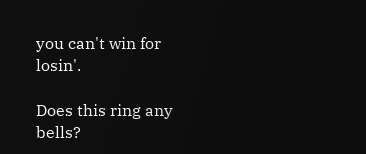you can't win for losin'.

Does this ring any bells?